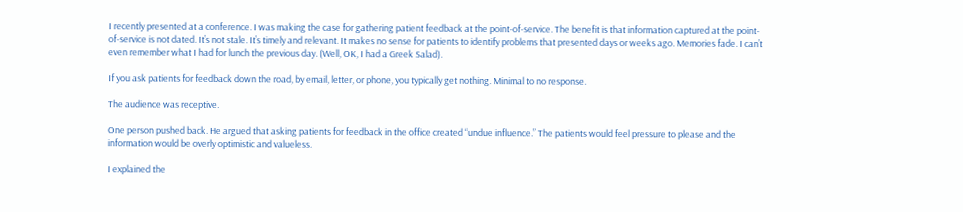I recently presented at a conference. I was making the case for gathering patient feedback at the point-of-service. The benefit is that information captured at the point-of-service is not dated. It’s not stale. It’s timely and relevant. It makes no sense for patients to identify problems that presented days or weeks ago. Memories fade. I can’t even remember what I had for lunch the previous day. (Well, OK, I had a Greek Salad).

If you ask patients for feedback down the road, by email, letter, or phone, you typically get nothing. Minimal to no response.

The audience was receptive.

One person pushed back. He argued that asking patients for feedback in the office created “undue influence.” The patients would feel pressure to please and the information would be overly optimistic and valueless.

I explained the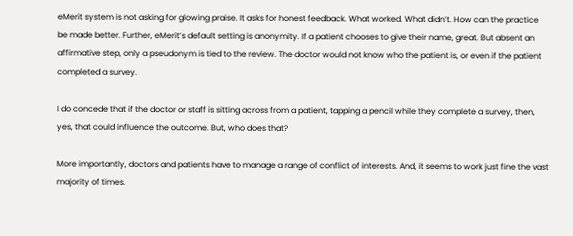eMerit system is not asking for glowing praise. It asks for honest feedback. What worked. What didn’t. How can the practice be made better. Further, eMerit’s default setting is anonymity. If a patient chooses to give their name, great. But absent an affirmative step, only a pseudonym is tied to the review. The doctor would not know who the patient is, or even if the patient completed a survey.

I do concede that if the doctor or staff is sitting across from a patient, tapping a pencil while they complete a survey, then, yes, that could influence the outcome. But, who does that?

More importantly, doctors and patients have to manage a range of conflict of interests. And, it seems to work just fine the vast majority of times.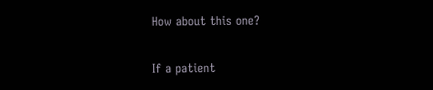How about this one?

If a patient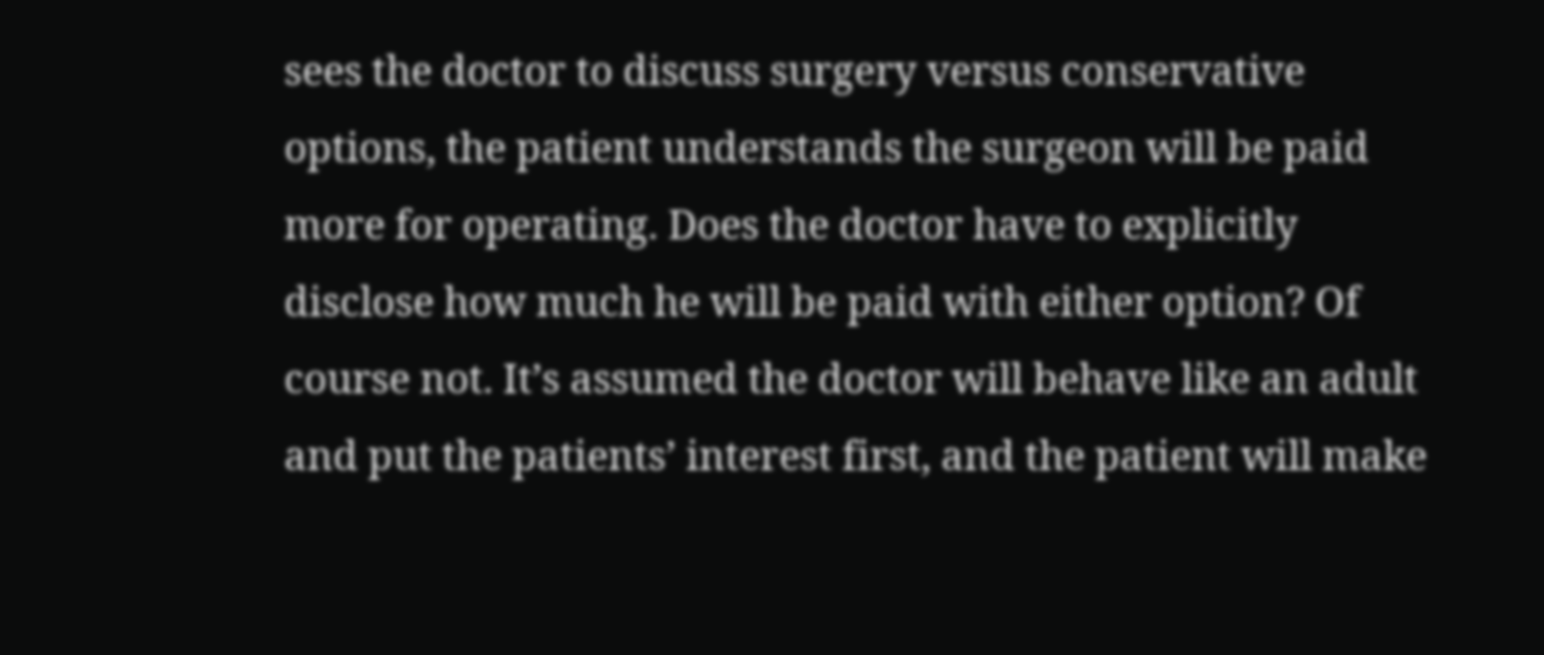sees the doctor to discuss surgery versus conservative options, the patient understands the surgeon will be paid more for operating. Does the doctor have to explicitly disclose how much he will be paid with either option? Of course not. It’s assumed the doctor will behave like an adult and put the patients’ interest first, and the patient will make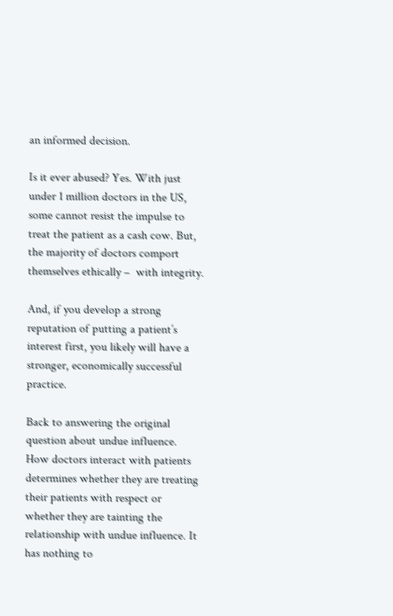an informed decision.

Is it ever abused? Yes. With just under 1 million doctors in the US, some cannot resist the impulse to treat the patient as a cash cow. But, the majority of doctors comport themselves ethically –  with integrity.

And, if you develop a strong reputation of putting a patient’s interest first, you likely will have a stronger, economically successful practice.

Back to answering the original question about undue influence. How doctors interact with patients determines whether they are treating their patients with respect or whether they are tainting the relationship with undue influence. It has nothing to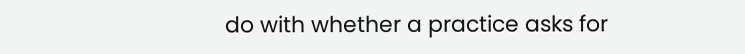do with whether a practice asks for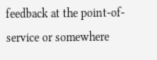feedback at the point-of-service or somewhere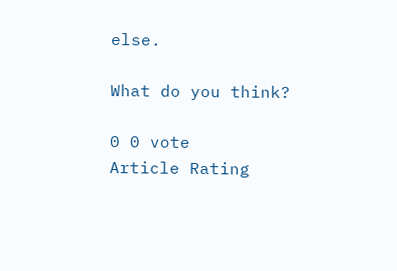else.

What do you think?

0 0 vote
Article Rating